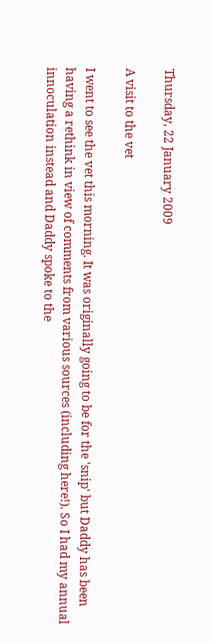Thursday, 22 January 2009

A visit to the vet

I went to see the vet this morning. It was originally going to be for the 'snip' but Daddy has been having a rethink in view of comments from various sources (including here!). So I had my annual innoculation instead and Daddy spoke to the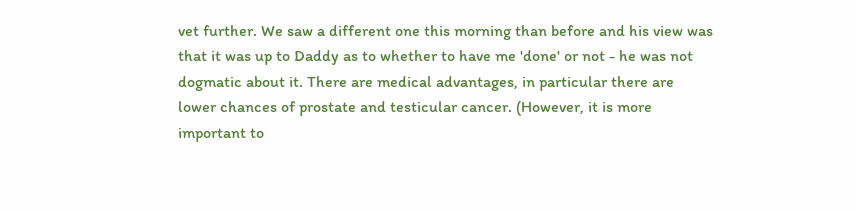vet further. We saw a different one this morning than before and his view was that it was up to Daddy as to whether to have me 'done' or not - he was not dogmatic about it. There are medical advantages, in particular there are lower chances of prostate and testicular cancer. (However, it is more important to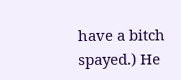have a bitch spayed.) He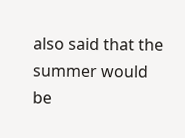also said that the summer would be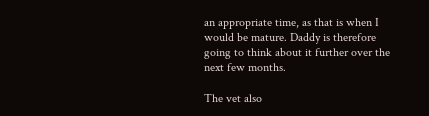an appropriate time, as that is when I would be mature. Daddy is therefore going to think about it further over the next few months.

The vet also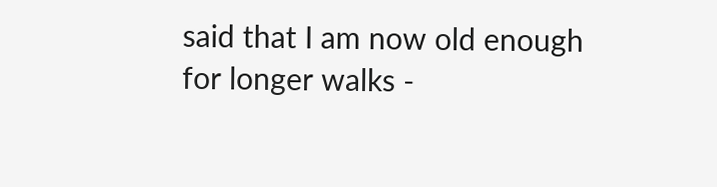said that I am now old enough for longer walks -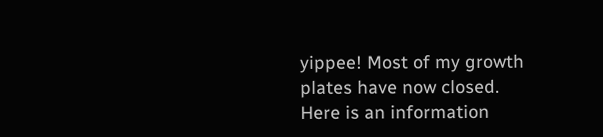yippee! Most of my growth plates have now closed. Here is an information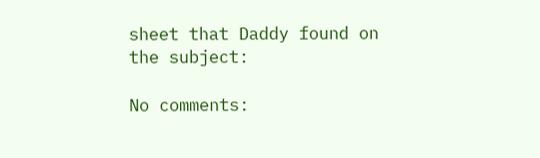sheet that Daddy found on the subject:

No comments: